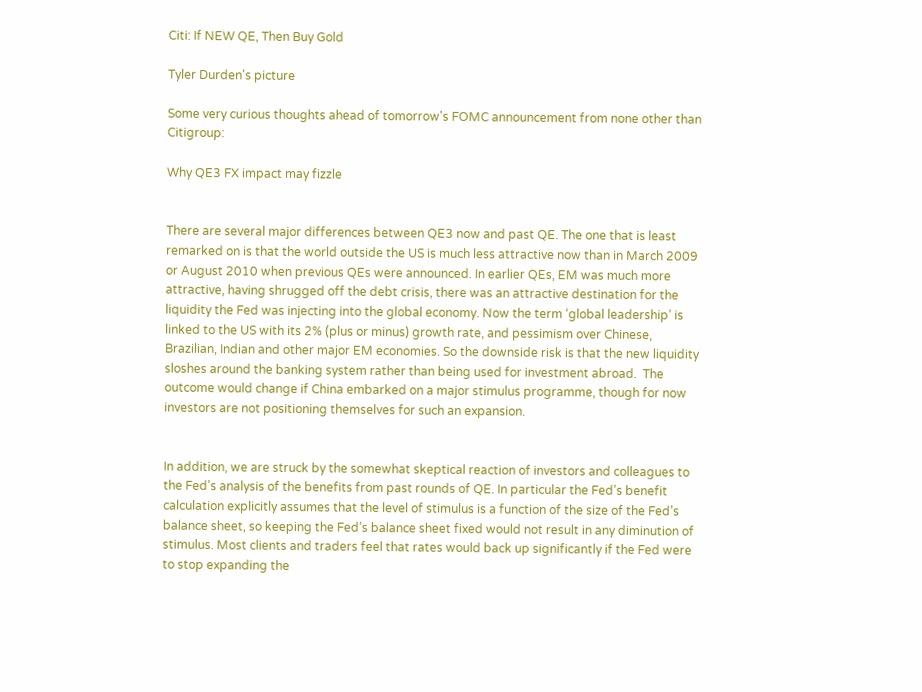Citi: If NEW QE, Then Buy Gold

Tyler Durden's picture

Some very curious thoughts ahead of tomorrow's FOMC announcement from none other than Citigroup:

Why QE3 FX impact may fizzle


There are several major differences between QE3 now and past QE. The one that is least remarked on is that the world outside the US is much less attractive now than in March 2009 or August 2010 when previous QEs were announced. In earlier QEs, EM was much more attractive, having shrugged off the debt crisis, there was an attractive destination for the liquidity the Fed was injecting into the global economy. Now the term ‘global leadership’ is linked to the US with its 2% (plus or minus) growth rate, and pessimism over Chinese, Brazilian, Indian and other major EM economies. So the downside risk is that the new liquidity sloshes around the banking system rather than being used for investment abroad.  The outcome would change if China embarked on a major stimulus programme, though for now investors are not positioning themselves for such an expansion.


In addition, we are struck by the somewhat skeptical reaction of investors and colleagues to the Fed’s analysis of the benefits from past rounds of QE. In particular the Fed’s benefit calculation explicitly assumes that the level of stimulus is a function of the size of the Fed’s balance sheet, so keeping the Fed’s balance sheet fixed would not result in any diminution of stimulus. Most clients and traders feel that rates would back up significantly if the Fed were to stop expanding the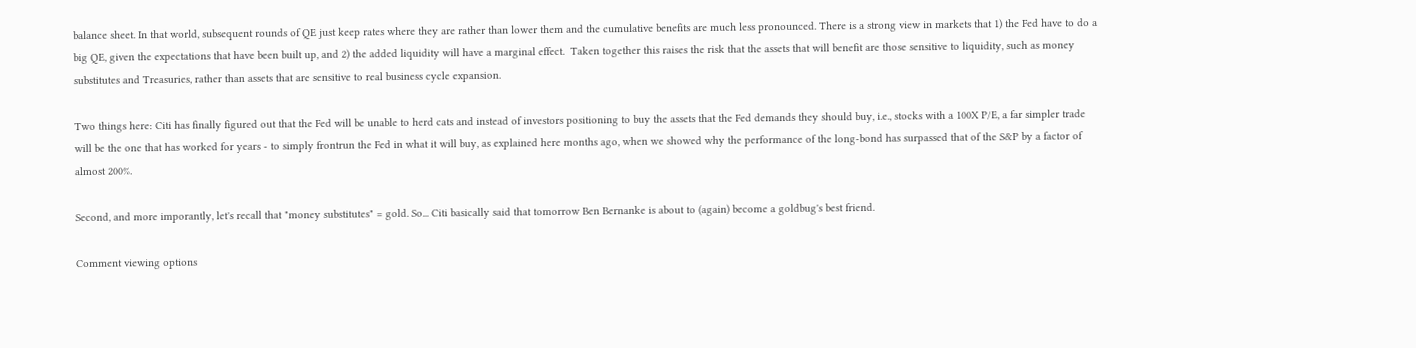balance sheet. In that world, subsequent rounds of QE just keep rates where they are rather than lower them and the cumulative benefits are much less pronounced. There is a strong view in markets that 1) the Fed have to do a big QE, given the expectations that have been built up, and 2) the added liquidity will have a marginal effect.  Taken together this raises the risk that the assets that will benefit are those sensitive to liquidity, such as money substitutes and Treasuries, rather than assets that are sensitive to real business cycle expansion.

Two things here: Citi has finally figured out that the Fed will be unable to herd cats and instead of investors positioning to buy the assets that the Fed demands they should buy, i.e., stocks with a 100X P/E, a far simpler trade will be the one that has worked for years - to simply frontrun the Fed in what it will buy, as explained here months ago, when we showed why the performance of the long-bond has surpassed that of the S&P by a factor of almost 200%.

Second, and more imporantly, let's recall that "money substitutes" = gold. So... Citi basically said that tomorrow Ben Bernanke is about to (again) become a goldbug's best friend.

Comment viewing options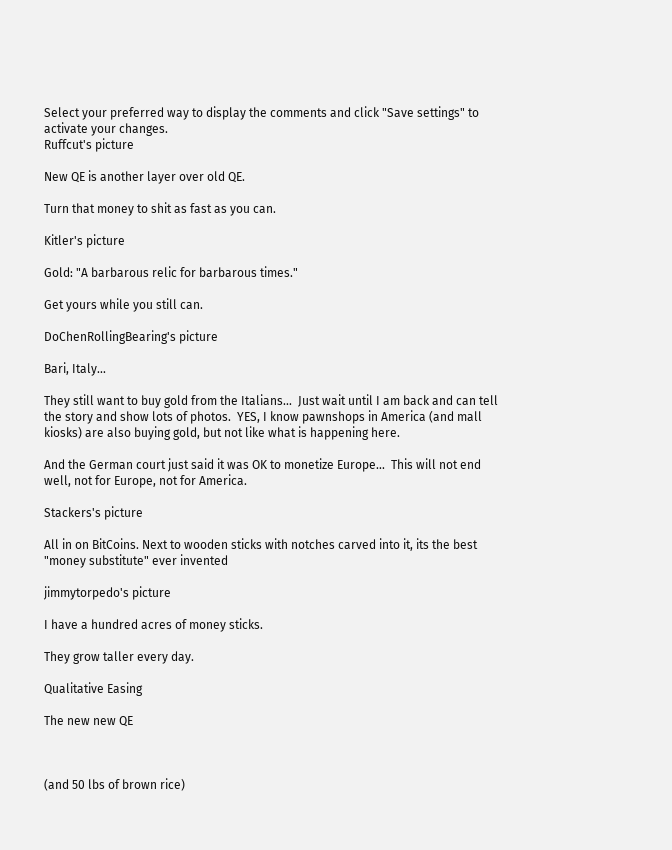Select your preferred way to display the comments and click "Save settings" to activate your changes.
Ruffcut's picture

New QE is another layer over old QE.

Turn that money to shit as fast as you can.

Kitler's picture

Gold: "A barbarous relic for barbarous times."

Get yours while you still can.

DoChenRollingBearing's picture

Bari, Italy...

They still want to buy gold from the Italians...  Just wait until I am back and can tell the story and show lots of photos.  YES, I know pawnshops in America (and mall kiosks) are also buying gold, but not like what is happening here.

And the German court just said it was OK to monetize Europe...  This will not end well, not for Europe, not for America.

Stackers's picture

All in on BitCoins. Next to wooden sticks with notches carved into it, its the best "money substitute" ever invented

jimmytorpedo's picture

I have a hundred acres of money sticks.

They grow taller every day.

Qualitative Easing

The new new QE



(and 50 lbs of brown rice)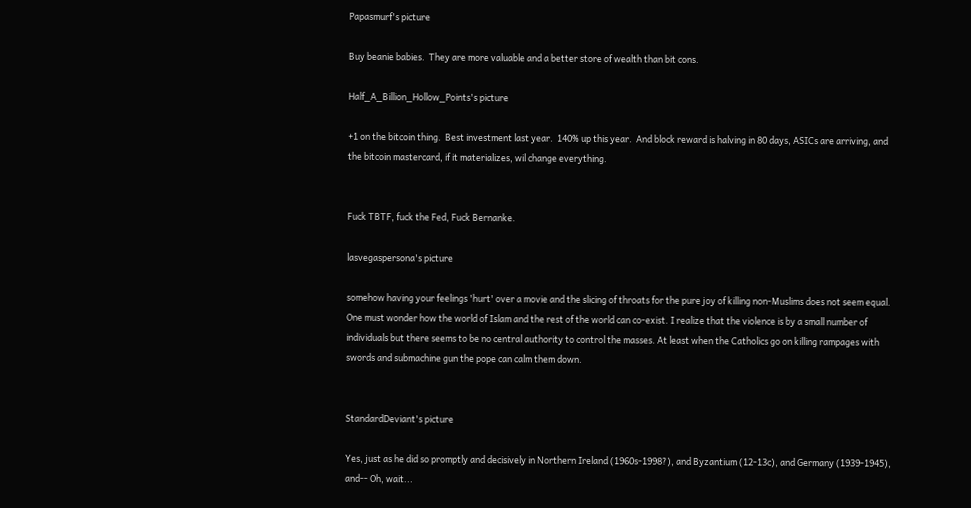Papasmurf's picture

Buy beanie babies.  They are more valuable and a better store of wealth than bit cons.

Half_A_Billion_Hollow_Points's picture

+1 on the bitcoin thing.  Best investment last year.  140% up this year.  And block reward is halving in 80 days, ASICs are arriving, and the bitcoin mastercard, if it materializes, wil change everything.


Fuck TBTF, fuck the Fed, Fuck Bernanke.

lasvegaspersona's picture

somehow having your feelings 'hurt' over a movie and the slicing of throats for the pure joy of killing non-Muslims does not seem equal. One must wonder how the world of Islam and the rest of the world can co-exist. I realize that the violence is by a small number of individuals but there seems to be no central authority to control the masses. At least when the Catholics go on killing rampages with swords and submachine gun the pope can calm them down.


StandardDeviant's picture

Yes, just as he did so promptly and decisively in Northern Ireland (1960s-1998?), and Byzantium (12-13c), and Germany (1939-1945), and-- Oh, wait...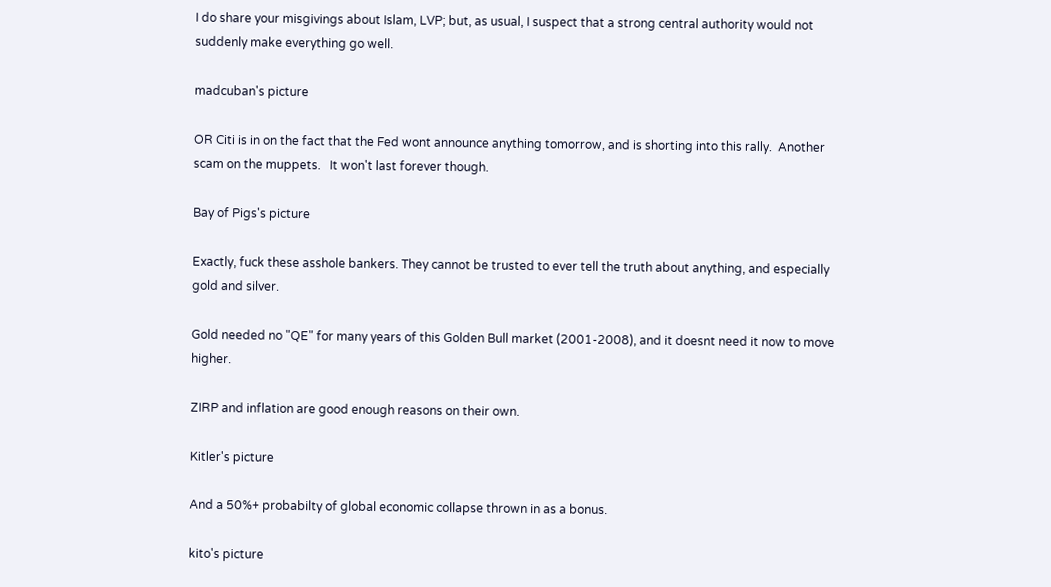I do share your misgivings about Islam, LVP; but, as usual, I suspect that a strong central authority would not suddenly make everything go well.

madcuban's picture

OR Citi is in on the fact that the Fed wont announce anything tomorrow, and is shorting into this rally.  Another scam on the muppets.   It won't last forever though.

Bay of Pigs's picture

Exactly, fuck these asshole bankers. They cannot be trusted to ever tell the truth about anything, and especially gold and silver.

Gold needed no "QE" for many years of this Golden Bull market (2001-2008), and it doesnt need it now to move higher.

ZIRP and inflation are good enough reasons on their own.

Kitler's picture

And a 50%+ probabilty of global economic collapse thrown in as a bonus.

kito's picture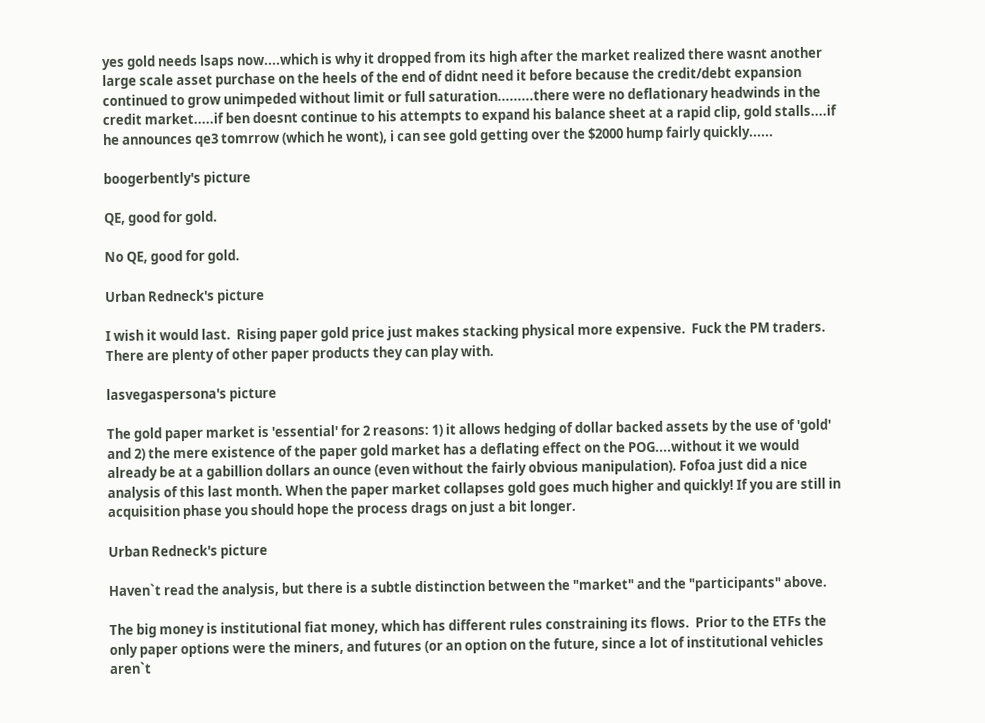yes gold needs lsaps now....which is why it dropped from its high after the market realized there wasnt another large scale asset purchase on the heels of the end of didnt need it before because the credit/debt expansion continued to grow unimpeded without limit or full saturation.........there were no deflationary headwinds in the credit market.....if ben doesnt continue to his attempts to expand his balance sheet at a rapid clip, gold stalls....if he announces qe3 tomrrow (which he wont), i can see gold getting over the $2000 hump fairly quickly......

boogerbently's picture

QE, good for gold.

No QE, good for gold.

Urban Redneck's picture

I wish it would last.  Rising paper gold price just makes stacking physical more expensive.  Fuck the PM traders.  There are plenty of other paper products they can play with.

lasvegaspersona's picture

The gold paper market is 'essential' for 2 reasons: 1) it allows hedging of dollar backed assets by the use of 'gold' and 2) the mere existence of the paper gold market has a deflating effect on the POG....without it we would already be at a gabillion dollars an ounce (even without the fairly obvious manipulation). Fofoa just did a nice analysis of this last month. When the paper market collapses gold goes much higher and quickly! If you are still in acquisition phase you should hope the process drags on just a bit longer.

Urban Redneck's picture

Haven`t read the analysis, but there is a subtle distinction between the "market" and the "participants" above.

The big money is institutional fiat money, which has different rules constraining its flows.  Prior to the ETFs the only paper options were the miners, and futures (or an option on the future, since a lot of institutional vehicles aren`t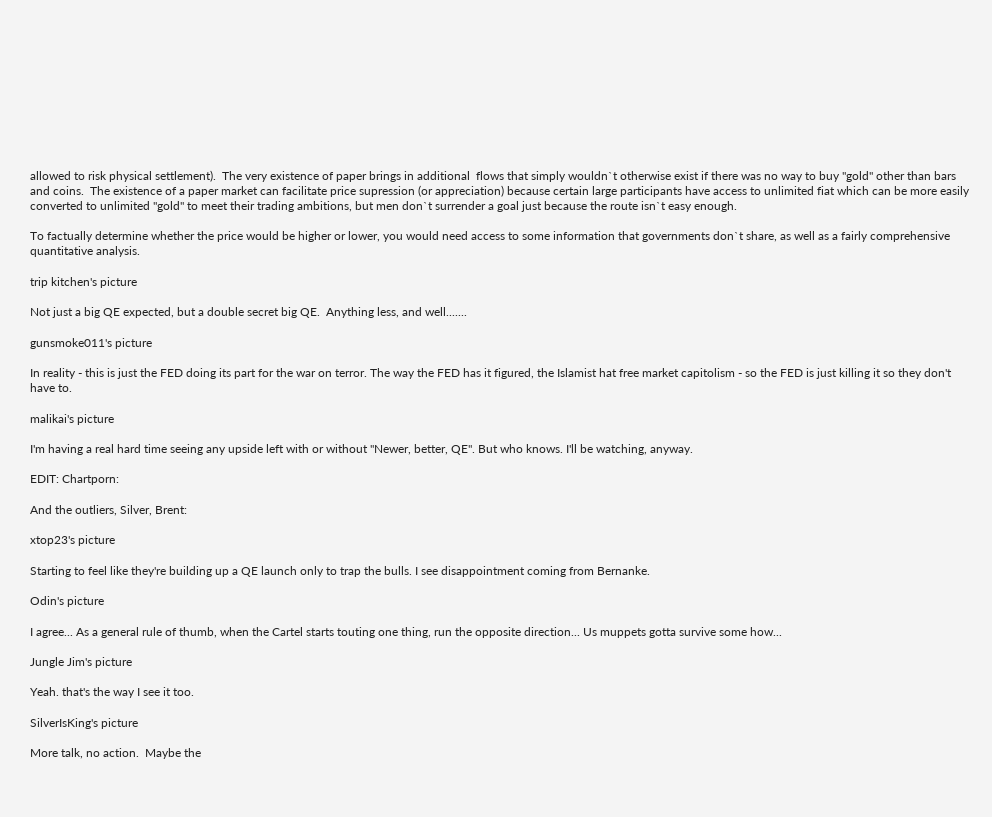allowed to risk physical settlement).  The very existence of paper brings in additional  flows that simply wouldn`t otherwise exist if there was no way to buy "gold" other than bars and coins.  The existence of a paper market can facilitate price supression (or appreciation) because certain large participants have access to unlimited fiat which can be more easily converted to unlimited "gold" to meet their trading ambitions, but men don`t surrender a goal just because the route isn`t easy enough.

To factually determine whether the price would be higher or lower, you would need access to some information that governments don`t share, as well as a fairly comprehensive quantitative analysis.

trip kitchen's picture

Not just a big QE expected, but a double secret big QE.  Anything less, and well.......

gunsmoke011's picture

In reality - this is just the FED doing its part for the war on terror. The way the FED has it figured, the Islamist hat free market capitolism - so the FED is just killing it so they don't have to.

malikai's picture

I'm having a real hard time seeing any upside left with or without "Newer, better, QE". But who knows. I'll be watching, anyway.

EDIT: Chartporn:

And the outliers, Silver, Brent:

xtop23's picture

Starting to feel like they're building up a QE launch only to trap the bulls. I see disappointment coming from Bernanke.

Odin's picture

I agree... As a general rule of thumb, when the Cartel starts touting one thing, run the opposite direction... Us muppets gotta survive some how...

Jungle Jim's picture

Yeah. that's the way I see it too.

SilverIsKing's picture

More talk, no action.  Maybe the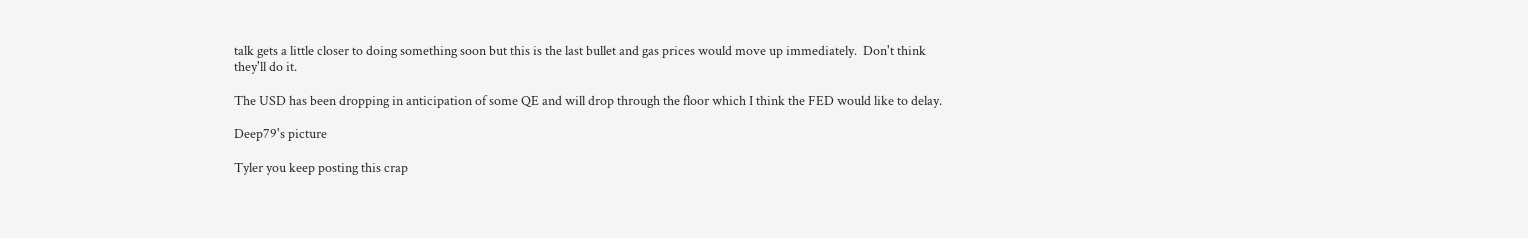talk gets a little closer to doing something soon but this is the last bullet and gas prices would move up immediately.  Don't think they'll do it.

The USD has been dropping in anticipation of some QE and will drop through the floor which I think the FED would like to delay.

Deep79's picture

Tyler you keep posting this crap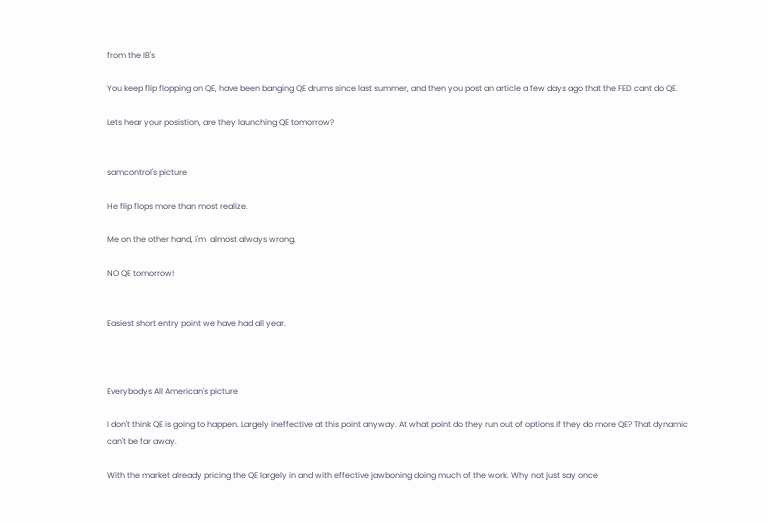from the IB's

You keep flip flopping on QE, have been banging QE drums since last summer, and then you post an article a few days ago that the FED cant do QE.

Lets hear your posistion, are they launching QE tomorrow?


samcontrol's picture

He flip flops more than most realize.

Me on the other hand, i'm  almost always wrong.

NO QE tomorrow!


Easiest short entry point we have had all year.



Everybodys All American's picture

I don't think QE is going to happen. Largely ineffective at this point anyway. At what point do they run out of options if they do more QE? That dynamic can't be far away.

With the market already pricing the QE largely in and with effective jawboning doing much of the work. Why not just say once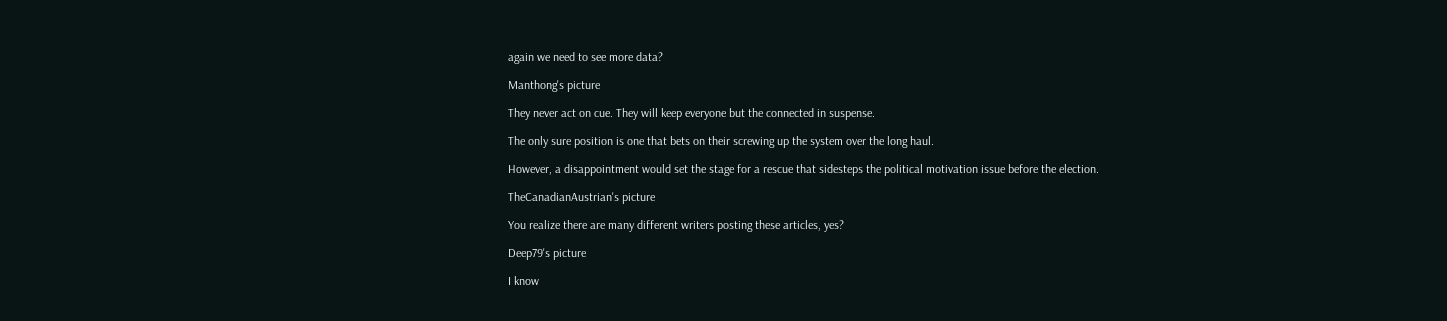again we need to see more data?

Manthong's picture

They never act on cue. They will keep everyone but the connected in suspense.

The only sure position is one that bets on their screwing up the system over the long haul.

However, a disappointment would set the stage for a rescue that sidesteps the political motivation issue before the election.

TheCanadianAustrian's picture

You realize there are many different writers posting these articles, yes?

Deep79's picture

I know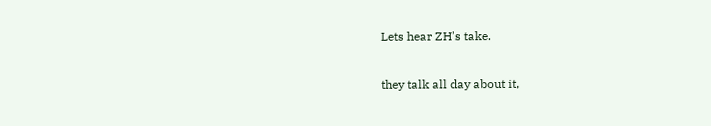Lets hear ZH's take.

they talk all day about it,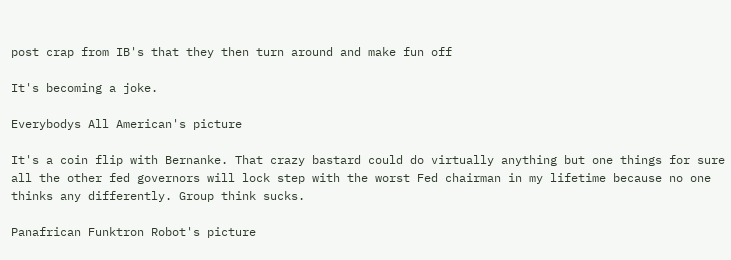post crap from IB's that they then turn around and make fun off

It's becoming a joke.

Everybodys All American's picture

It's a coin flip with Bernanke. That crazy bastard could do virtually anything but one things for sure all the other fed governors will lock step with the worst Fed chairman in my lifetime because no one thinks any differently. Group think sucks.

Panafrican Funktron Robot's picture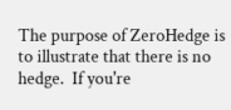The purpose of ZeroHedge is to illustrate that there is no hedge.  If you're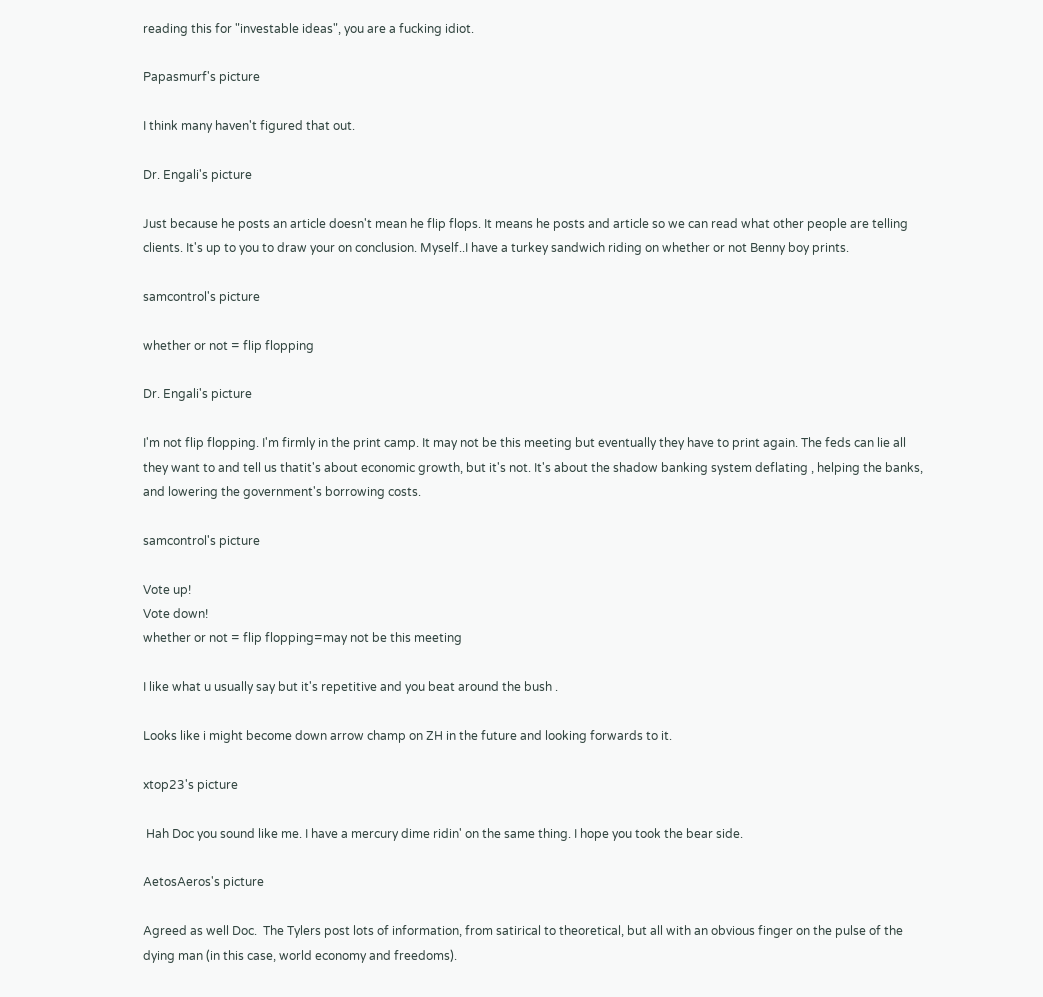reading this for "investable ideas", you are a fucking idiot.

Papasmurf's picture

I think many haven't figured that out.

Dr. Engali's picture

Just because he posts an article doesn't mean he flip flops. It means he posts and article so we can read what other people are telling clients. It's up to you to draw your on conclusion. Myself..I have a turkey sandwich riding on whether or not Benny boy prints.

samcontrol's picture

whether or not = flip flopping

Dr. Engali's picture

I'm not flip flopping. I'm firmly in the print camp. It may not be this meeting but eventually they have to print again. The feds can lie all they want to and tell us thatit's about economic growth, but it's not. It's about the shadow banking system deflating , helping the banks, and lowering the government's borrowing costs.

samcontrol's picture

Vote up!
Vote down!
whether or not = flip flopping=may not be this meeting

I like what u usually say but it's repetitive and you beat around the bush .

Looks like i might become down arrow champ on ZH in the future and looking forwards to it.

xtop23's picture

 Hah Doc you sound like me. I have a mercury dime ridin' on the same thing. I hope you took the bear side.

AetosAeros's picture

Agreed as well Doc.  The Tylers post lots of information, from satirical to theoretical, but all with an obvious finger on the pulse of the dying man (in this case, world economy and freedoms).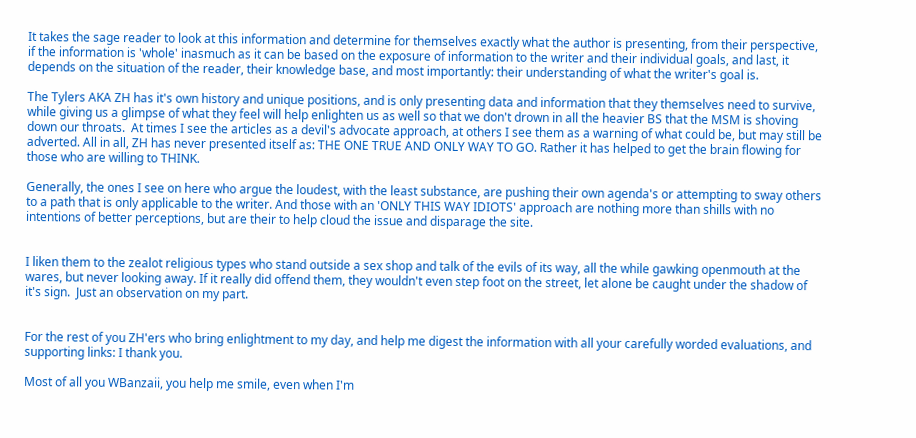It takes the sage reader to look at this information and determine for themselves exactly what the author is presenting, from their perspective, if the information is 'whole' inasmuch as it can be based on the exposure of information to the writer and their individual goals, and last, it depends on the situation of the reader, their knowledge base, and most importantly: their understanding of what the writer's goal is.

The Tylers AKA ZH has it's own history and unique positions, and is only presenting data and information that they themselves need to survive, while giving us a glimpse of what they feel will help enlighten us as well so that we don't drown in all the heavier BS that the MSM is shoving down our throats.  At times I see the articles as a devil's advocate approach, at others I see them as a warning of what could be, but may still be adverted. All in all, ZH has never presented itself as: THE ONE TRUE AND ONLY WAY TO GO. Rather it has helped to get the brain flowing for those who are willing to THINK.

Generally, the ones I see on here who argue the loudest, with the least substance, are pushing their own agenda's or attempting to sway others to a path that is only applicable to the writer. And those with an 'ONLY THIS WAY IDIOTS' approach are nothing more than shills with no intentions of better perceptions, but are their to help cloud the issue and disparage the site.


I liken them to the zealot religious types who stand outside a sex shop and talk of the evils of its way, all the while gawking openmouth at the wares, but never looking away. If it really did offend them, they wouldn't even step foot on the street, let alone be caught under the shadow of it's sign.  Just an observation on my part.


For the rest of you ZH'ers who bring enlightment to my day, and help me digest the information with all your carefully worded evaluations, and supporting links: I thank you.

Most of all you WBanzaii, you help me smile, even when I'm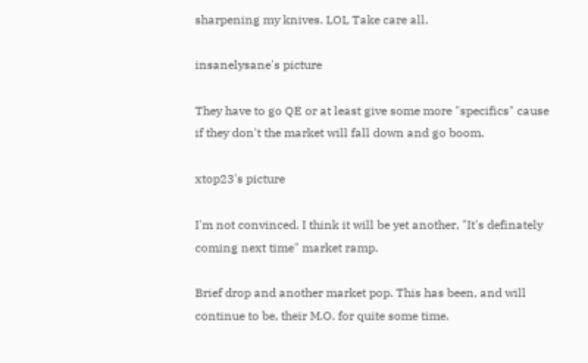sharpening my knives. LOL Take care all.

insanelysane's picture

They have to go QE or at least give some more "specifics" cause if they don't the market will fall down and go boom.

xtop23's picture

I'm not convinced. I think it will be yet another, "It's definately coming next time" market ramp.

Brief drop and another market pop. This has been, and will continue to be, their M.O. for quite some time.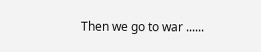Then we go to war ......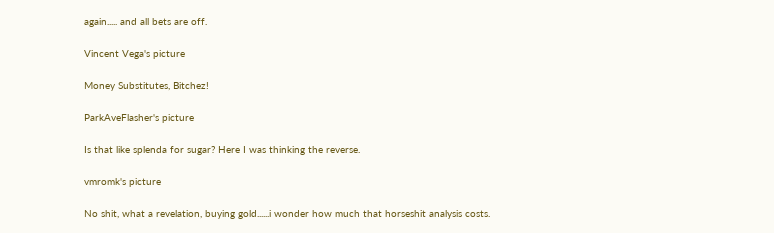again..... and all bets are off.

Vincent Vega's picture

Money Substitutes, Bitchez!

ParkAveFlasher's picture

Is that like splenda for sugar? Here I was thinking the reverse.

vmromk's picture

No shit, what a revelation, buying gold......i wonder how much that horseshit analysis costs.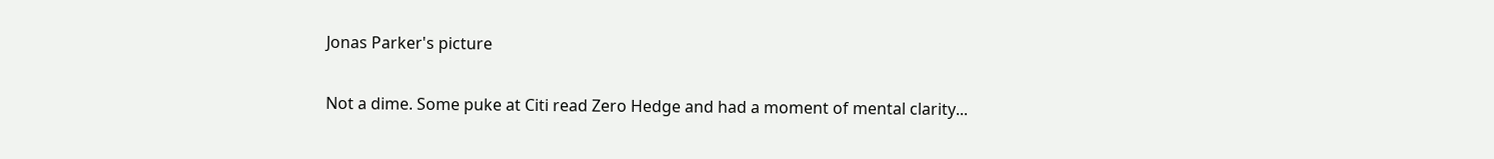Jonas Parker's picture

Not a dime. Some puke at Citi read Zero Hedge and had a moment of mental clarity...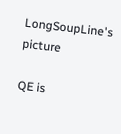LongSoupLine's picture

QE is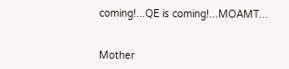coming!...QE is coming!...MOAMT...


Mother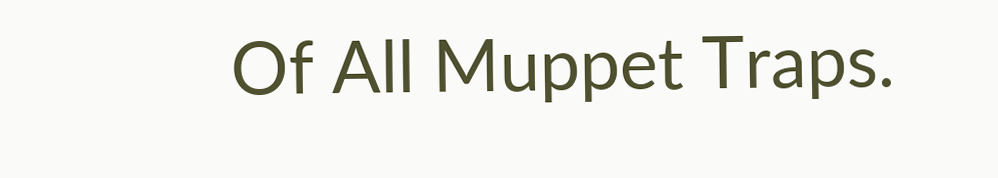Of All Muppet Traps.